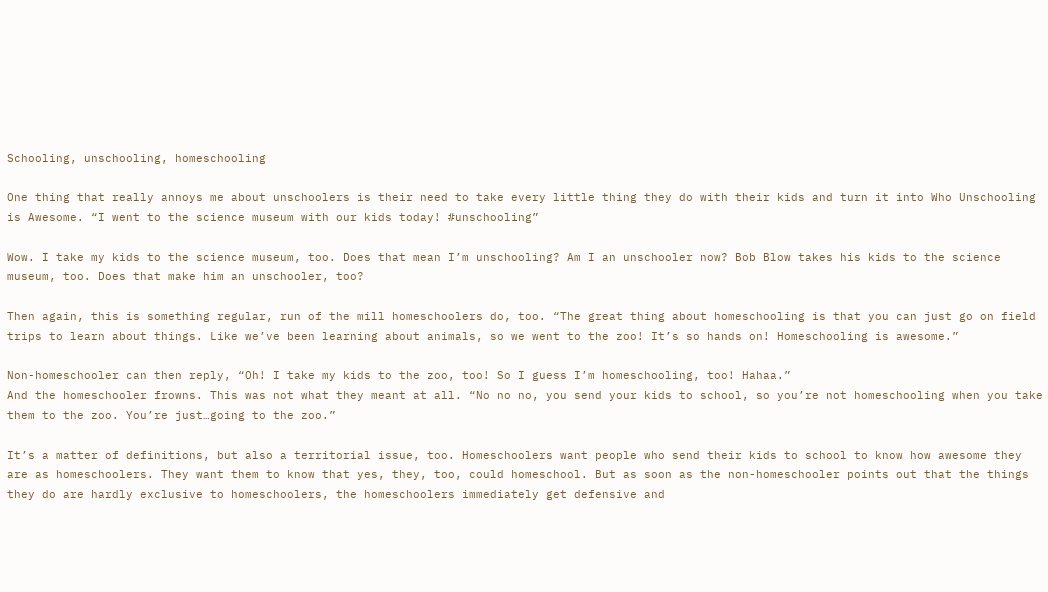Schooling, unschooling, homeschooling

One thing that really annoys me about unschoolers is their need to take every little thing they do with their kids and turn it into Who Unschooling is Awesome. “I went to the science museum with our kids today! #unschooling”

Wow. I take my kids to the science museum, too. Does that mean I’m unschooling? Am I an unschooler now? Bob Blow takes his kids to the science museum, too. Does that make him an unschooler, too?

Then again, this is something regular, run of the mill homeschoolers do, too. “The great thing about homeschooling is that you can just go on field trips to learn about things. Like we’ve been learning about animals, so we went to the zoo! It’s so hands on! Homeschooling is awesome.”

Non-homeschooler can then reply, “Oh! I take my kids to the zoo, too! So I guess I’m homeschooling, too! Hahaa.”
And the homeschooler frowns. This was not what they meant at all. “No no no, you send your kids to school, so you’re not homeschooling when you take them to the zoo. You’re just…going to the zoo.”

It’s a matter of definitions, but also a territorial issue, too. Homeschoolers want people who send their kids to school to know how awesome they are as homeschoolers. They want them to know that yes, they, too, could homeschool. But as soon as the non-homeschooler points out that the things they do are hardly exclusive to homeschoolers, the homeschoolers immediately get defensive and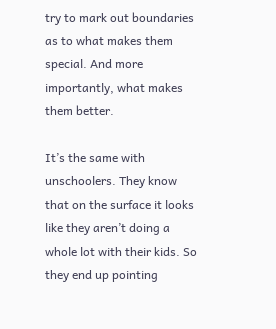try to mark out boundaries as to what makes them special. And more importantly, what makes them better.

It’s the same with unschoolers. They know that on the surface it looks like they aren’t doing a whole lot with their kids. So they end up pointing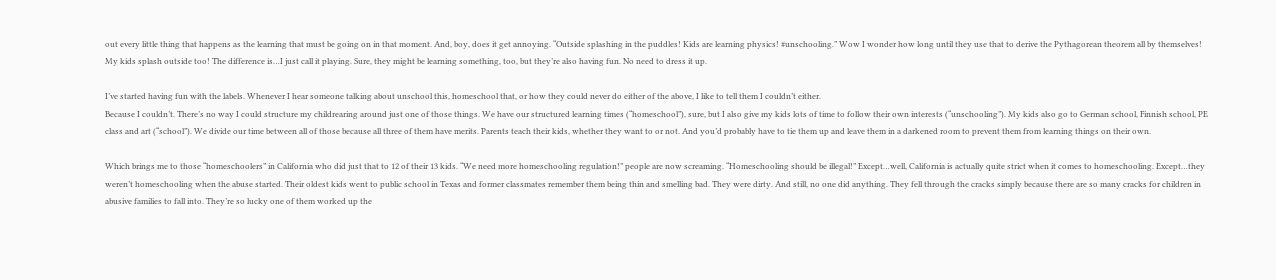out every little thing that happens as the learning that must be going on in that moment. And, boy, does it get annoying. “Outside splashing in the puddles! Kids are learning physics! #unschooling.” Wow I wonder how long until they use that to derive the Pythagorean theorem all by themselves! My kids splash outside too! The difference is…I just call it playing. Sure, they might be learning something, too, but they’re also having fun. No need to dress it up.

I’ve started having fun with the labels. Whenever I hear someone talking about unschool this, homeschool that, or how they could never do either of the above, I like to tell them I couldn’t either.
Because I couldn’t. There’s no way I could structure my childrearing around just one of those things. We have our structured learning times (“homeschool”), sure, but I also give my kids lots of time to follow their own interests (“unschooling”). My kids also go to German school, Finnish school, PE class and art (“school”). We divide our time between all of those because all three of them have merits. Parents teach their kids, whether they want to or not. And you’d probably have to tie them up and leave them in a darkened room to prevent them from learning things on their own.

Which brings me to those “homeschoolers” in California who did just that to 12 of their 13 kids. “We need more homeschooling regulation!” people are now screaming. “Homeschooling should be illegal!” Except…well, California is actually quite strict when it comes to homeschooling. Except…they weren’t homeschooling when the abuse started. Their oldest kids went to public school in Texas and former classmates remember them being thin and smelling bad. They were dirty. And still, no one did anything. They fell through the cracks simply because there are so many cracks for children in abusive families to fall into. They’re so lucky one of them worked up the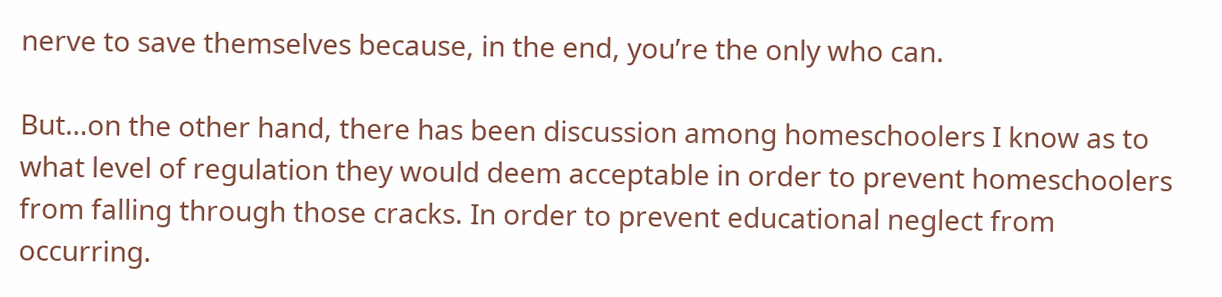nerve to save themselves because, in the end, you’re the only who can.

But…on the other hand, there has been discussion among homeschoolers I know as to what level of regulation they would deem acceptable in order to prevent homeschoolers from falling through those cracks. In order to prevent educational neglect from occurring.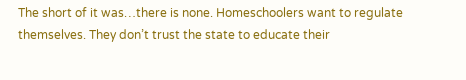The short of it was…there is none. Homeschoolers want to regulate themselves. They don’t trust the state to educate their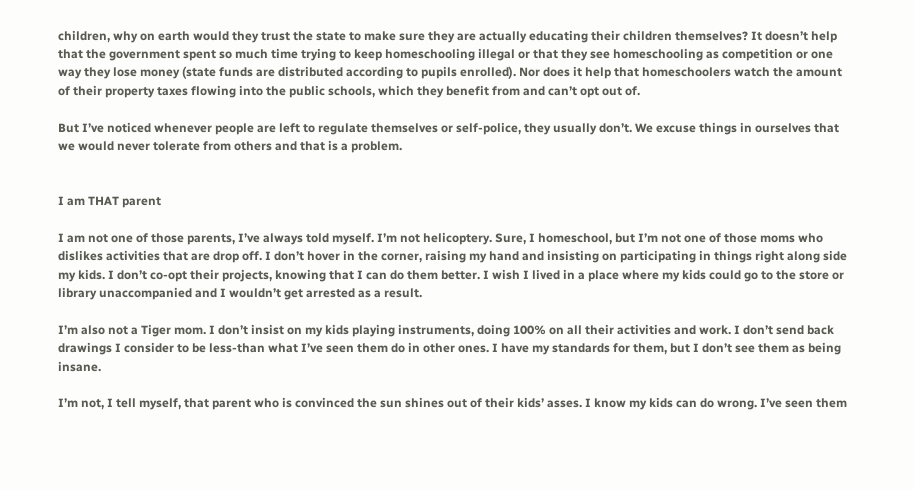children, why on earth would they trust the state to make sure they are actually educating their children themselves? It doesn’t help that the government spent so much time trying to keep homeschooling illegal or that they see homeschooling as competition or one way they lose money (state funds are distributed according to pupils enrolled). Nor does it help that homeschoolers watch the amount of their property taxes flowing into the public schools, which they benefit from and can’t opt out of.

But I’ve noticed whenever people are left to regulate themselves or self-police, they usually don’t. We excuse things in ourselves that we would never tolerate from others and that is a problem.


I am THAT parent

I am not one of those parents, I’ve always told myself. I’m not helicoptery. Sure, I homeschool, but I’m not one of those moms who dislikes activities that are drop off. I don’t hover in the corner, raising my hand and insisting on participating in things right along side my kids. I don’t co-opt their projects, knowing that I can do them better. I wish I lived in a place where my kids could go to the store or library unaccompanied and I wouldn’t get arrested as a result.

I’m also not a Tiger mom. I don’t insist on my kids playing instruments, doing 100% on all their activities and work. I don’t send back drawings I consider to be less-than what I’ve seen them do in other ones. I have my standards for them, but I don’t see them as being insane.

I’m not, I tell myself, that parent who is convinced the sun shines out of their kids’ asses. I know my kids can do wrong. I’ve seen them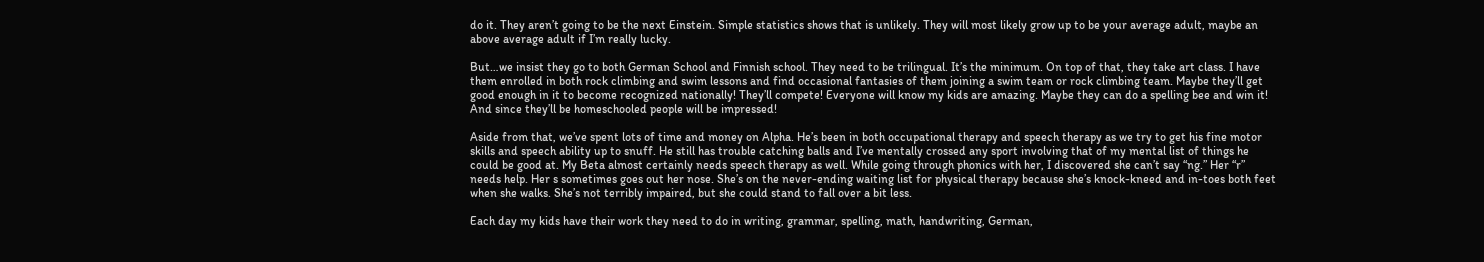do it. They aren’t going to be the next Einstein. Simple statistics shows that is unlikely. They will most likely grow up to be your average adult, maybe an above average adult if I’m really lucky.

But…we insist they go to both German School and Finnish school. They need to be trilingual. It’s the minimum. On top of that, they take art class. I have them enrolled in both rock climbing and swim lessons and find occasional fantasies of them joining a swim team or rock climbing team. Maybe they’ll get good enough in it to become recognized nationally! They’ll compete! Everyone will know my kids are amazing. Maybe they can do a spelling bee and win it! And since they’ll be homeschooled people will be impressed!

Aside from that, we’ve spent lots of time and money on Alpha. He’s been in both occupational therapy and speech therapy as we try to get his fine motor skills and speech ability up to snuff. He still has trouble catching balls and I’ve mentally crossed any sport involving that of my mental list of things he could be good at. My Beta almost certainly needs speech therapy as well. While going through phonics with her, I discovered she can’t say “ng.” Her “r” needs help. Her s sometimes goes out her nose. She’s on the never-ending waiting list for physical therapy because she’s knock-kneed and in-toes both feet when she walks. She’s not terribly impaired, but she could stand to fall over a bit less.

Each day my kids have their work they need to do in writing, grammar, spelling, math, handwriting, German,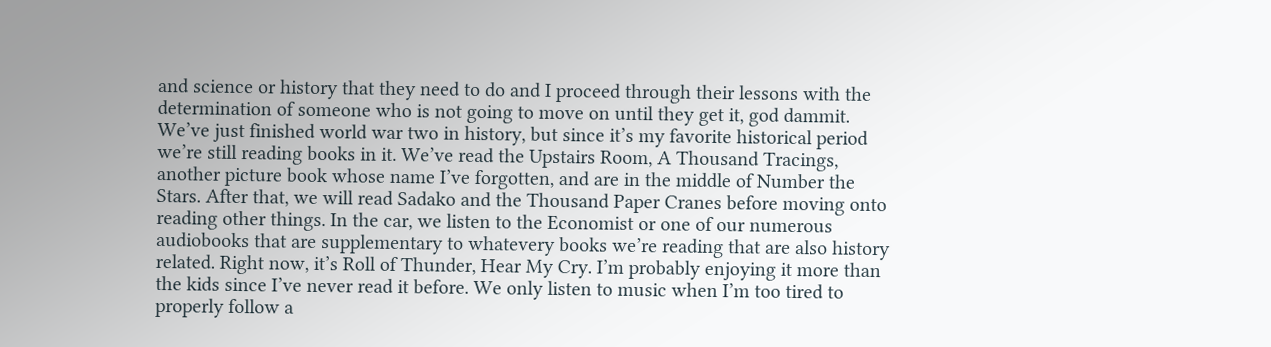and science or history that they need to do and I proceed through their lessons with the determination of someone who is not going to move on until they get it, god dammit. We’ve just finished world war two in history, but since it’s my favorite historical period we’re still reading books in it. We’ve read the Upstairs Room, A Thousand Tracings, another picture book whose name I’ve forgotten, and are in the middle of Number the Stars. After that, we will read Sadako and the Thousand Paper Cranes before moving onto reading other things. In the car, we listen to the Economist or one of our numerous audiobooks that are supplementary to whatevery books we’re reading that are also history related. Right now, it’s Roll of Thunder, Hear My Cry. I’m probably enjoying it more than the kids since I’ve never read it before. We only listen to music when I’m too tired to properly follow a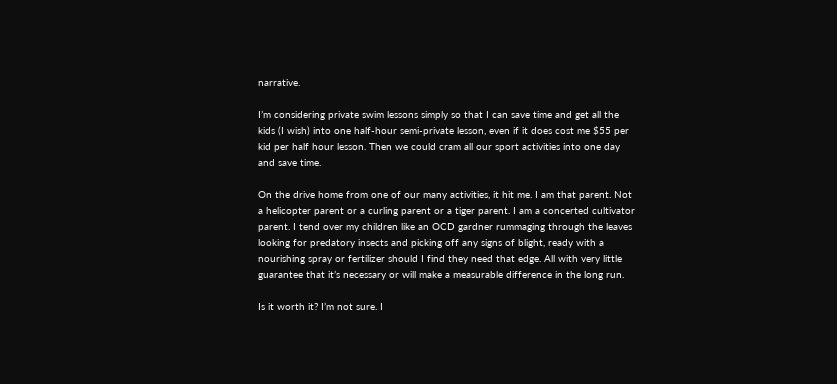narrative.

I’m considering private swim lessons simply so that I can save time and get all the kids (I wish) into one half-hour semi-private lesson, even if it does cost me $55 per kid per half hour lesson. Then we could cram all our sport activities into one day and save time.

On the drive home from one of our many activities, it hit me. I am that parent. Not a helicopter parent or a curling parent or a tiger parent. I am a concerted cultivator parent. I tend over my children like an OCD gardner rummaging through the leaves looking for predatory insects and picking off any signs of blight, ready with a nourishing spray or fertilizer should I find they need that edge. All with very little guarantee that it’s necessary or will make a measurable difference in the long run.

Is it worth it? I’m not sure. I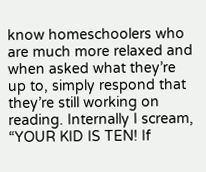know homeschoolers who are much more relaxed and when asked what they’re up to, simply respond that they’re still working on reading. Internally I scream, “YOUR KID IS TEN! If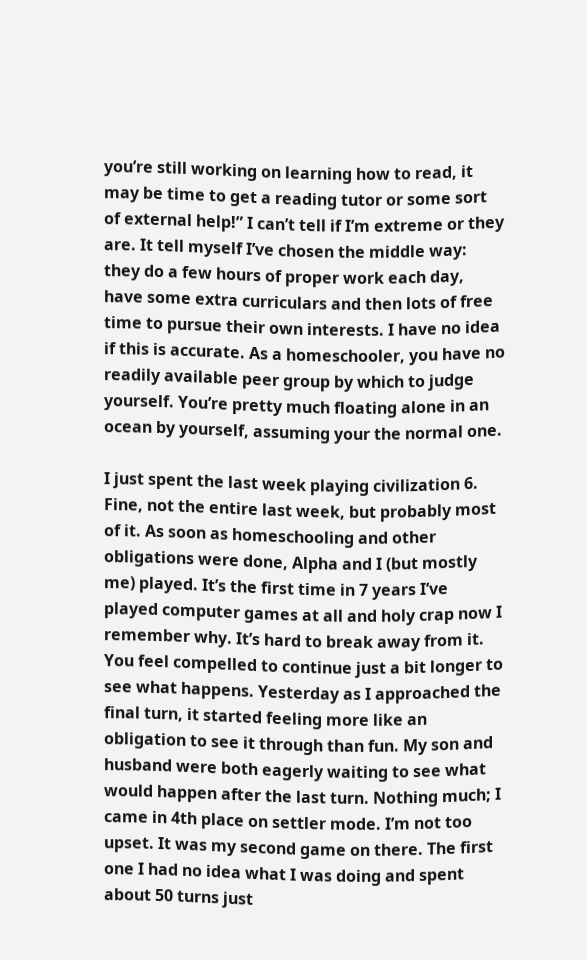you’re still working on learning how to read, it may be time to get a reading tutor or some sort of external help!” I can’t tell if I’m extreme or they are. It tell myself I’ve chosen the middle way: they do a few hours of proper work each day, have some extra curriculars and then lots of free time to pursue their own interests. I have no idea if this is accurate. As a homeschooler, you have no readily available peer group by which to judge yourself. You’re pretty much floating alone in an ocean by yourself, assuming your the normal one.

I just spent the last week playing civilization 6. Fine, not the entire last week, but probably most of it. As soon as homeschooling and other obligations were done, Alpha and I (but mostly me) played. It’s the first time in 7 years I’ve played computer games at all and holy crap now I remember why. It’s hard to break away from it. You feel compelled to continue just a bit longer to see what happens. Yesterday as I approached the final turn, it started feeling more like an obligation to see it through than fun. My son and husband were both eagerly waiting to see what would happen after the last turn. Nothing much; I came in 4th place on settler mode. I’m not too upset. It was my second game on there. The first one I had no idea what I was doing and spent about 50 turns just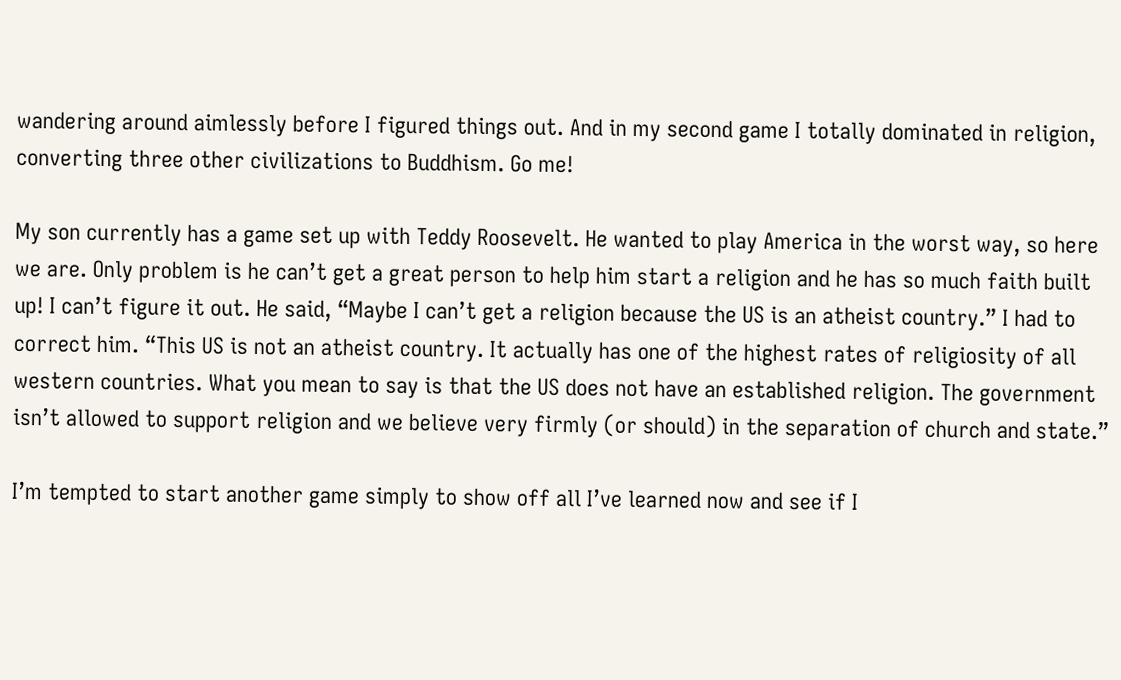wandering around aimlessly before I figured things out. And in my second game I totally dominated in religion, converting three other civilizations to Buddhism. Go me!

My son currently has a game set up with Teddy Roosevelt. He wanted to play America in the worst way, so here we are. Only problem is he can’t get a great person to help him start a religion and he has so much faith built up! I can’t figure it out. He said, “Maybe I can’t get a religion because the US is an atheist country.” I had to correct him. “This US is not an atheist country. It actually has one of the highest rates of religiosity of all western countries. What you mean to say is that the US does not have an established religion. The government isn’t allowed to support religion and we believe very firmly (or should) in the separation of church and state.”

I’m tempted to start another game simply to show off all I’ve learned now and see if I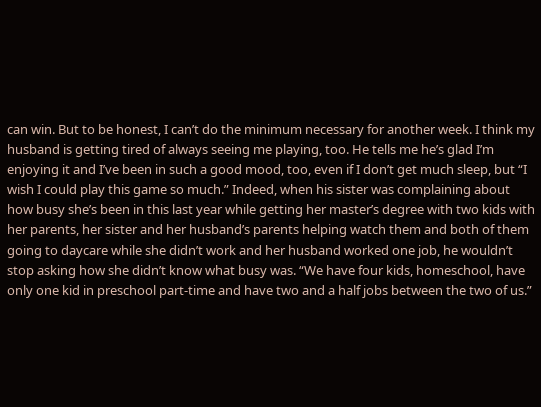can win. But to be honest, I can’t do the minimum necessary for another week. I think my husband is getting tired of always seeing me playing, too. He tells me he’s glad I’m enjoying it and I’ve been in such a good mood, too, even if I don’t get much sleep, but “I wish I could play this game so much.” Indeed, when his sister was complaining about how busy she’s been in this last year while getting her master’s degree with two kids with her parents, her sister and her husband’s parents helping watch them and both of them going to daycare while she didn’t work and her husband worked one job, he wouldn’t stop asking how she didn’t know what busy was. “We have four kids, homeschool, have only one kid in preschool part-time and have two and a half jobs between the two of us.”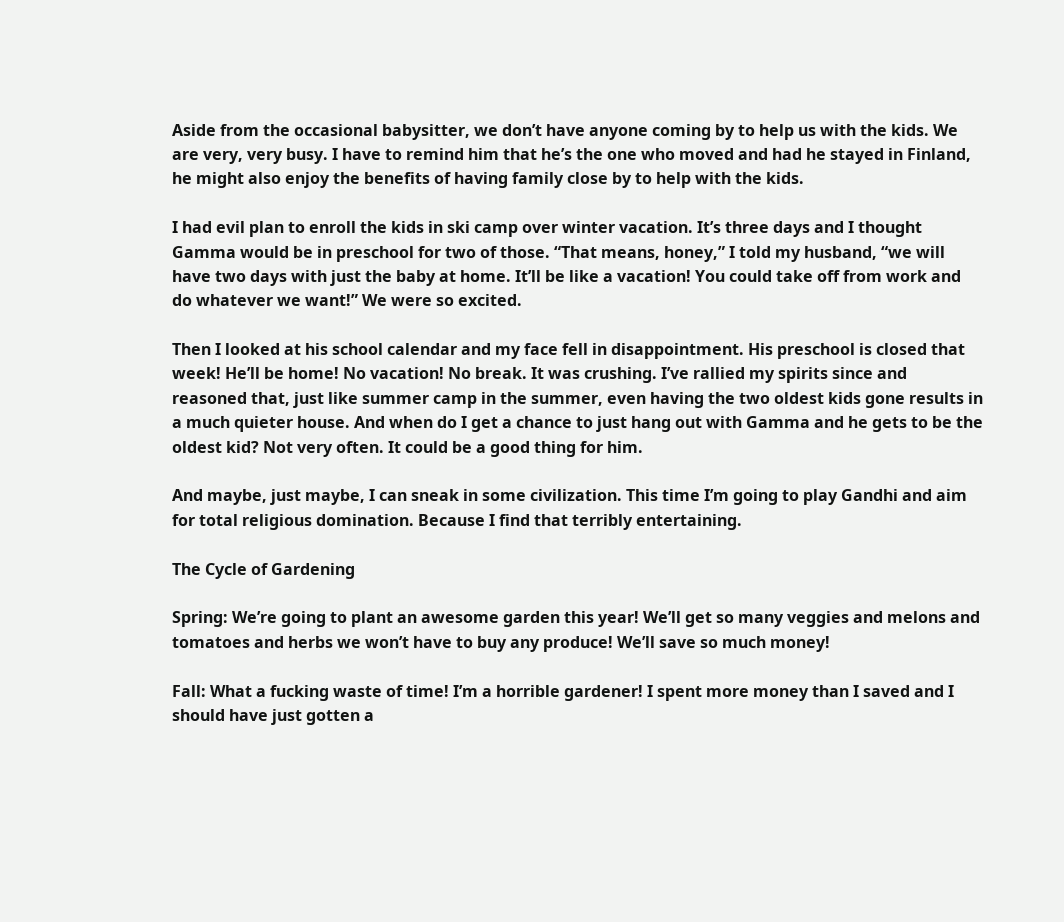Aside from the occasional babysitter, we don’t have anyone coming by to help us with the kids. We are very, very busy. I have to remind him that he’s the one who moved and had he stayed in Finland, he might also enjoy the benefits of having family close by to help with the kids.

I had evil plan to enroll the kids in ski camp over winter vacation. It’s three days and I thought Gamma would be in preschool for two of those. “That means, honey,” I told my husband, “we will have two days with just the baby at home. It’ll be like a vacation! You could take off from work and do whatever we want!” We were so excited.

Then I looked at his school calendar and my face fell in disappointment. His preschool is closed that week! He’ll be home! No vacation! No break. It was crushing. I’ve rallied my spirits since and reasoned that, just like summer camp in the summer, even having the two oldest kids gone results in a much quieter house. And when do I get a chance to just hang out with Gamma and he gets to be the oldest kid? Not very often. It could be a good thing for him.

And maybe, just maybe, I can sneak in some civilization. This time I’m going to play Gandhi and aim for total religious domination. Because I find that terribly entertaining.

The Cycle of Gardening

Spring: We’re going to plant an awesome garden this year! We’ll get so many veggies and melons and tomatoes and herbs we won’t have to buy any produce! We’ll save so much money!

Fall: What a fucking waste of time! I’m a horrible gardener! I spent more money than I saved and I should have just gotten a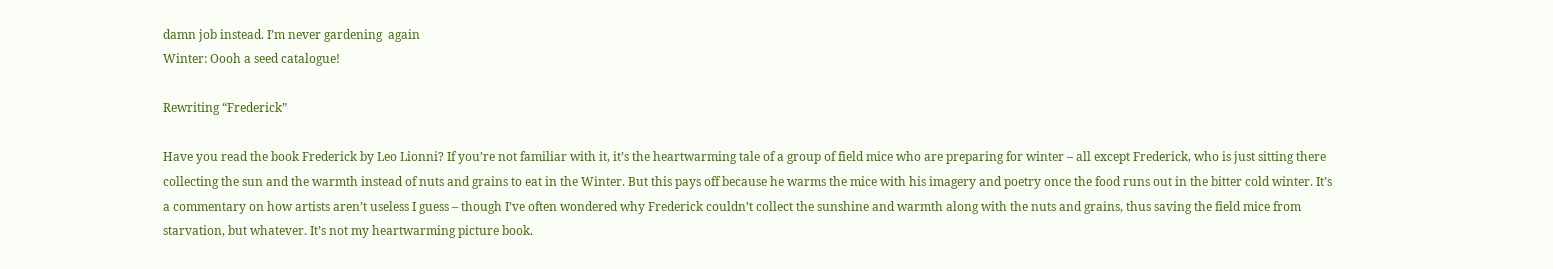damn job instead. I’m never gardening  again
Winter: Oooh a seed catalogue!

Rewriting “Frederick”

Have you read the book Frederick by Leo Lionni? If you’re not familiar with it, it’s the heartwarming tale of a group of field mice who are preparing for winter – all except Frederick, who is just sitting there collecting the sun and the warmth instead of nuts and grains to eat in the Winter. But this pays off because he warms the mice with his imagery and poetry once the food runs out in the bitter cold winter. It’s a commentary on how artists aren’t useless I guess – though I’ve often wondered why Frederick couldn’t collect the sunshine and warmth along with the nuts and grains, thus saving the field mice from starvation, but whatever. It’s not my heartwarming picture book.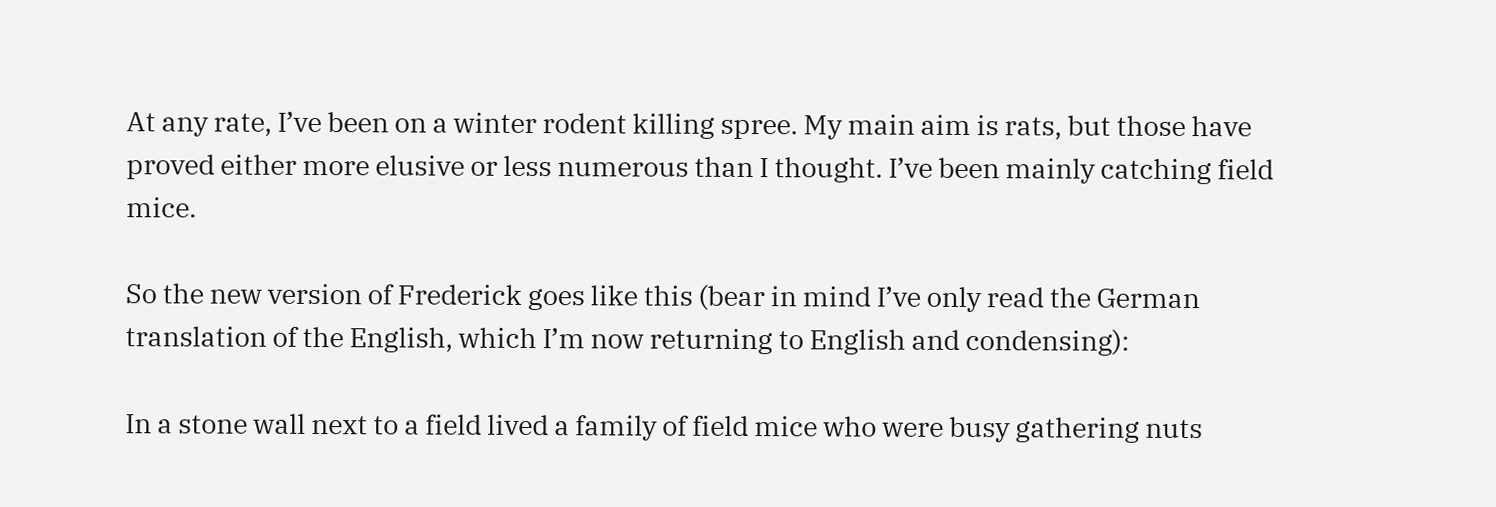At any rate, I’ve been on a winter rodent killing spree. My main aim is rats, but those have proved either more elusive or less numerous than I thought. I’ve been mainly catching field mice.

So the new version of Frederick goes like this (bear in mind I’ve only read the German translation of the English, which I’m now returning to English and condensing):

In a stone wall next to a field lived a family of field mice who were busy gathering nuts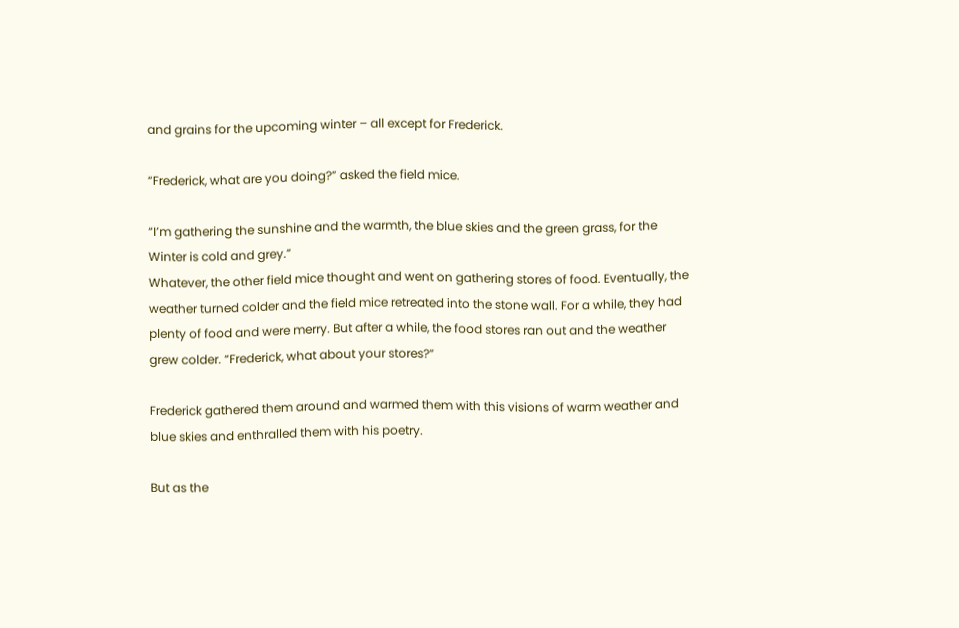and grains for the upcoming winter – all except for Frederick.

“Frederick, what are you doing?” asked the field mice.

“I’m gathering the sunshine and the warmth, the blue skies and the green grass, for the Winter is cold and grey.”
Whatever, the other field mice thought and went on gathering stores of food. Eventually, the weather turned colder and the field mice retreated into the stone wall. For a while, they had plenty of food and were merry. But after a while, the food stores ran out and the weather grew colder. “Frederick, what about your stores?”

Frederick gathered them around and warmed them with this visions of warm weather and blue skies and enthralled them with his poetry.

But as the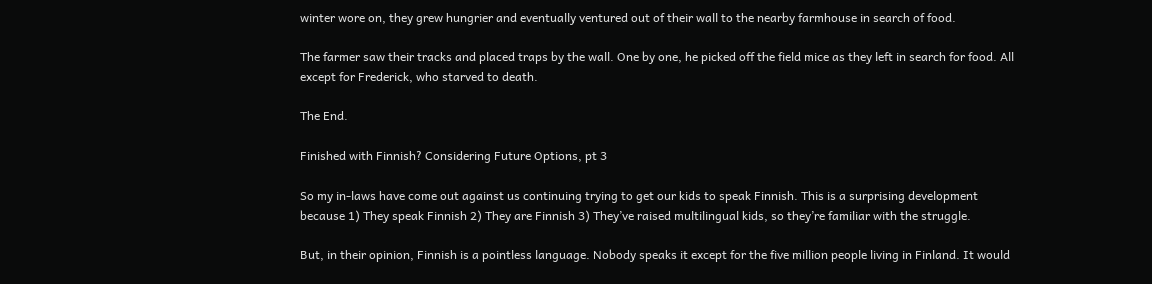winter wore on, they grew hungrier and eventually ventured out of their wall to the nearby farmhouse in search of food.

The farmer saw their tracks and placed traps by the wall. One by one, he picked off the field mice as they left in search for food. All except for Frederick, who starved to death.

The End.

Finished with Finnish? Considering Future Options, pt 3

So my in-laws have come out against us continuing trying to get our kids to speak Finnish. This is a surprising development because 1) They speak Finnish 2) They are Finnish 3) They’ve raised multilingual kids, so they’re familiar with the struggle.

But, in their opinion, Finnish is a pointless language. Nobody speaks it except for the five million people living in Finland. It would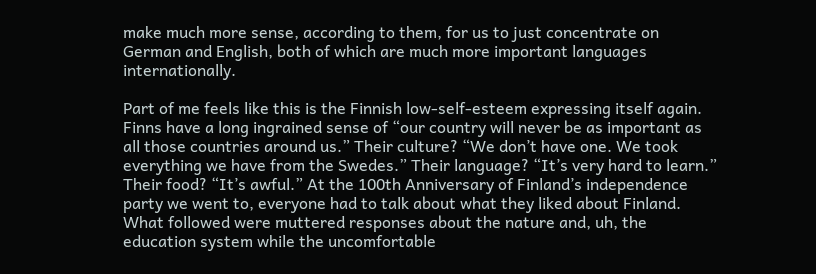make much more sense, according to them, for us to just concentrate on German and English, both of which are much more important languages internationally.

Part of me feels like this is the Finnish low-self-esteem expressing itself again. Finns have a long ingrained sense of “our country will never be as important as all those countries around us.” Their culture? “We don’t have one. We took everything we have from the Swedes.” Their language? “It’s very hard to learn.” Their food? “It’s awful.” At the 100th Anniversary of Finland’s independence party we went to, everyone had to talk about what they liked about Finland. What followed were muttered responses about the nature and, uh, the education system while the uncomfortable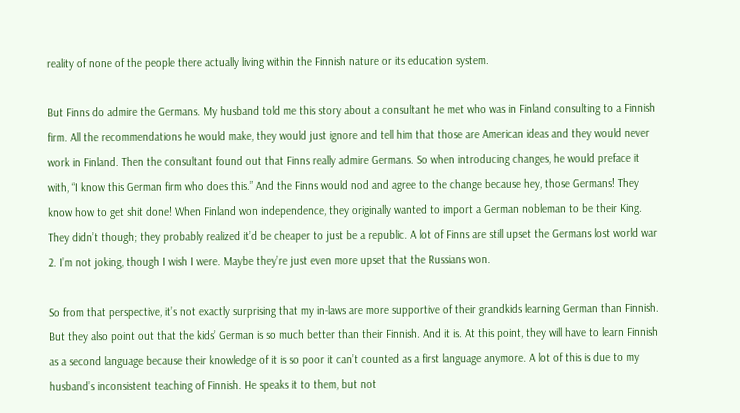reality of none of the people there actually living within the Finnish nature or its education system.

But Finns do admire the Germans. My husband told me this story about a consultant he met who was in Finland consulting to a Finnish firm. All the recommendations he would make, they would just ignore and tell him that those are American ideas and they would never work in Finland. Then the consultant found out that Finns really admire Germans. So when introducing changes, he would preface it with, “I know this German firm who does this.” And the Finns would nod and agree to the change because hey, those Germans! They know how to get shit done! When Finland won independence, they originally wanted to import a German nobleman to be their King. They didn’t though; they probably realized it’d be cheaper to just be a republic. A lot of Finns are still upset the Germans lost world war 2. I’m not joking, though I wish I were. Maybe they’re just even more upset that the Russians won.

So from that perspective, it’s not exactly surprising that my in-laws are more supportive of their grandkids learning German than Finnish. But they also point out that the kids’ German is so much better than their Finnish. And it is. At this point, they will have to learn Finnish as a second language because their knowledge of it is so poor it can’t counted as a first language anymore. A lot of this is due to my husband’s inconsistent teaching of Finnish. He speaks it to them, but not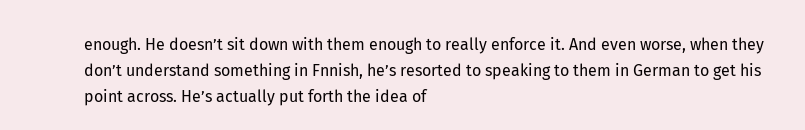enough. He doesn’t sit down with them enough to really enforce it. And even worse, when they don’t understand something in Fnnish, he’s resorted to speaking to them in German to get his point across. He’s actually put forth the idea of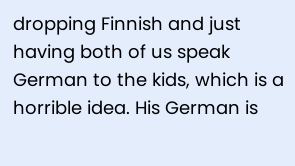dropping Finnish and just having both of us speak German to the kids, which is a horrible idea. His German is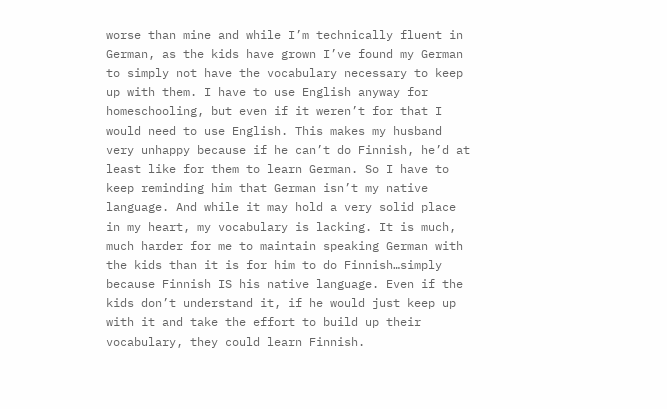worse than mine and while I’m technically fluent in German, as the kids have grown I’ve found my German to simply not have the vocabulary necessary to keep up with them. I have to use English anyway for homeschooling, but even if it weren’t for that I would need to use English. This makes my husband very unhappy because if he can’t do Finnish, he’d at least like for them to learn German. So I have to keep reminding him that German isn’t my native language. And while it may hold a very solid place in my heart, my vocabulary is lacking. It is much, much harder for me to maintain speaking German with the kids than it is for him to do Finnish…simply because Finnish IS his native language. Even if the kids don’t understand it, if he would just keep up with it and take the effort to build up their vocabulary, they could learn Finnish.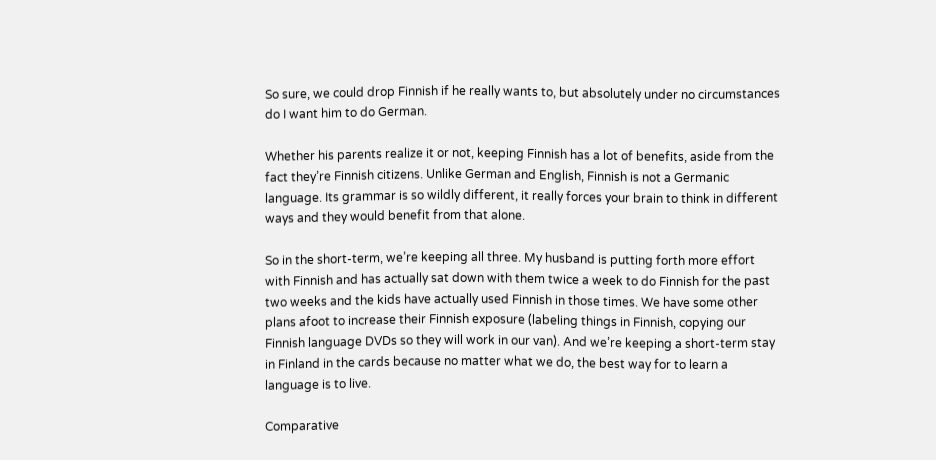So sure, we could drop Finnish if he really wants to, but absolutely under no circumstances do I want him to do German.

Whether his parents realize it or not, keeping Finnish has a lot of benefits, aside from the fact they’re Finnish citizens. Unlike German and English, Finnish is not a Germanic language. Its grammar is so wildly different, it really forces your brain to think in different ways and they would benefit from that alone.

So in the short-term, we’re keeping all three. My husband is putting forth more effort with Finnish and has actually sat down with them twice a week to do Finnish for the past two weeks and the kids have actually used Finnish in those times. We have some other plans afoot to increase their Finnish exposure (labeling things in Finnish, copying our Finnish language DVDs so they will work in our van). And we’re keeping a short-term stay in Finland in the cards because no matter what we do, the best way for to learn a language is to live.

Comparative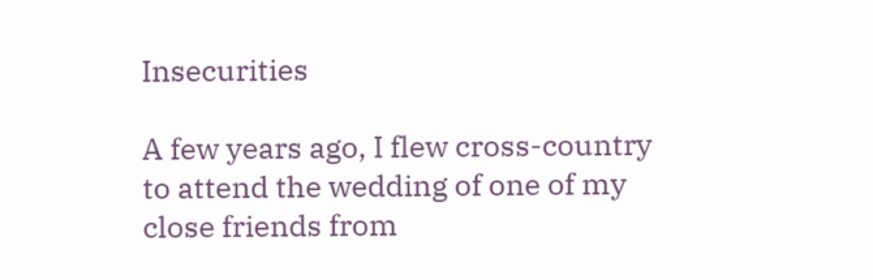Insecurities

A few years ago, I flew cross-country to attend the wedding of one of my close friends from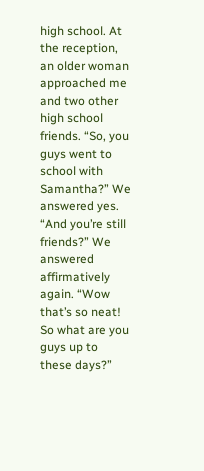high school. At the reception, an older woman approached me and two other high school friends. “So, you guys went to school with Samantha?” We answered yes. “And you’re still friends?” We answered affirmatively again. “Wow that’s so neat! So what are you guys up to these days?”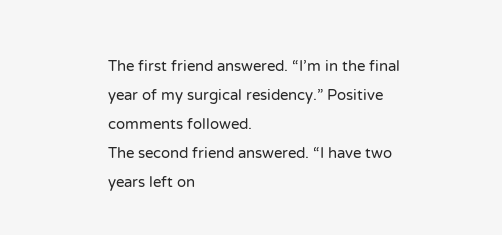The first friend answered. “I’m in the final year of my surgical residency.” Positive comments followed.
The second friend answered. “I have two years left on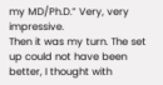my MD/Ph.D.” Very, very impressive.
Then it was my turn. The set up could not have been better, I thought with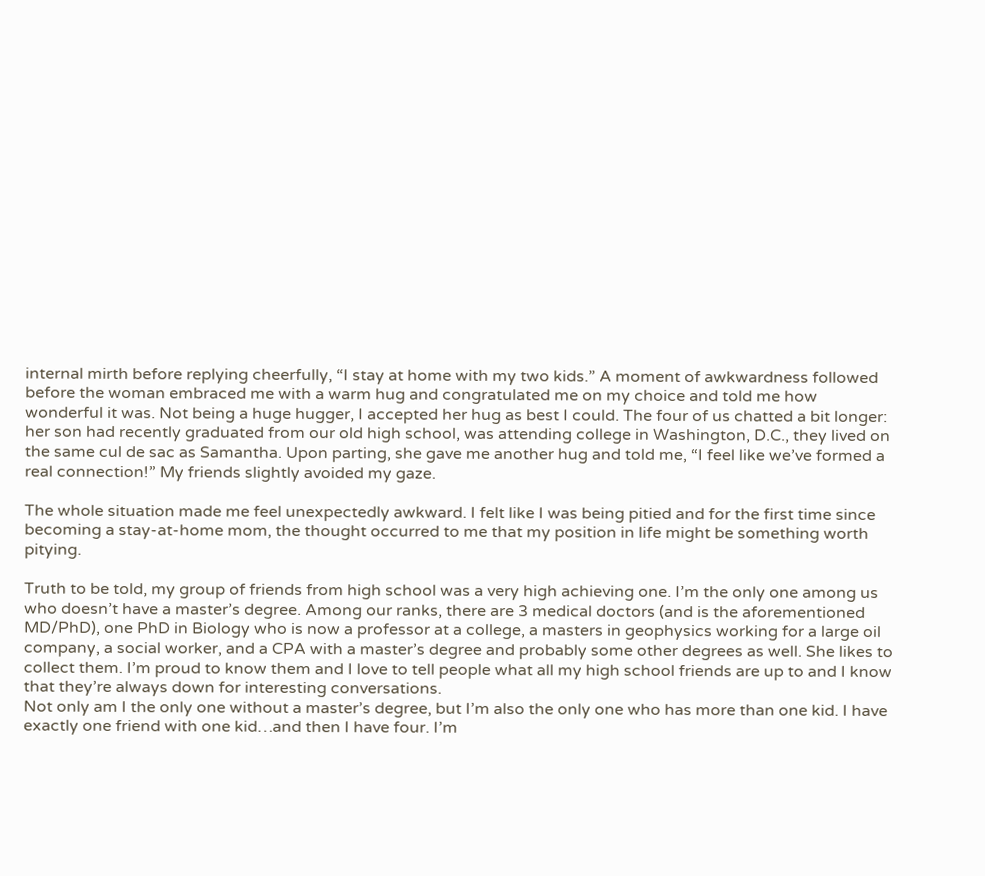internal mirth before replying cheerfully, “I stay at home with my two kids.” A moment of awkwardness followed before the woman embraced me with a warm hug and congratulated me on my choice and told me how wonderful it was. Not being a huge hugger, I accepted her hug as best I could. The four of us chatted a bit longer: her son had recently graduated from our old high school, was attending college in Washington, D.C., they lived on the same cul de sac as Samantha. Upon parting, she gave me another hug and told me, “I feel like we’ve formed a real connection!” My friends slightly avoided my gaze.

The whole situation made me feel unexpectedly awkward. I felt like I was being pitied and for the first time since becoming a stay-at-home mom, the thought occurred to me that my position in life might be something worth pitying.

Truth to be told, my group of friends from high school was a very high achieving one. I’m the only one among us who doesn’t have a master’s degree. Among our ranks, there are 3 medical doctors (and is the aforementioned MD/PhD), one PhD in Biology who is now a professor at a college, a masters in geophysics working for a large oil company, a social worker, and a CPA with a master’s degree and probably some other degrees as well. She likes to collect them. I’m proud to know them and I love to tell people what all my high school friends are up to and I know that they’re always down for interesting conversations.
Not only am I the only one without a master’s degree, but I’m also the only one who has more than one kid. I have exactly one friend with one kid…and then I have four. I’m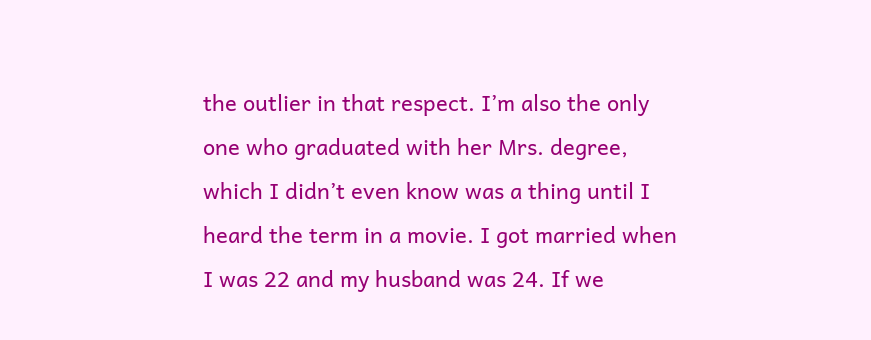the outlier in that respect. I’m also the only one who graduated with her Mrs. degree, which I didn’t even know was a thing until I heard the term in a movie. I got married when I was 22 and my husband was 24. If we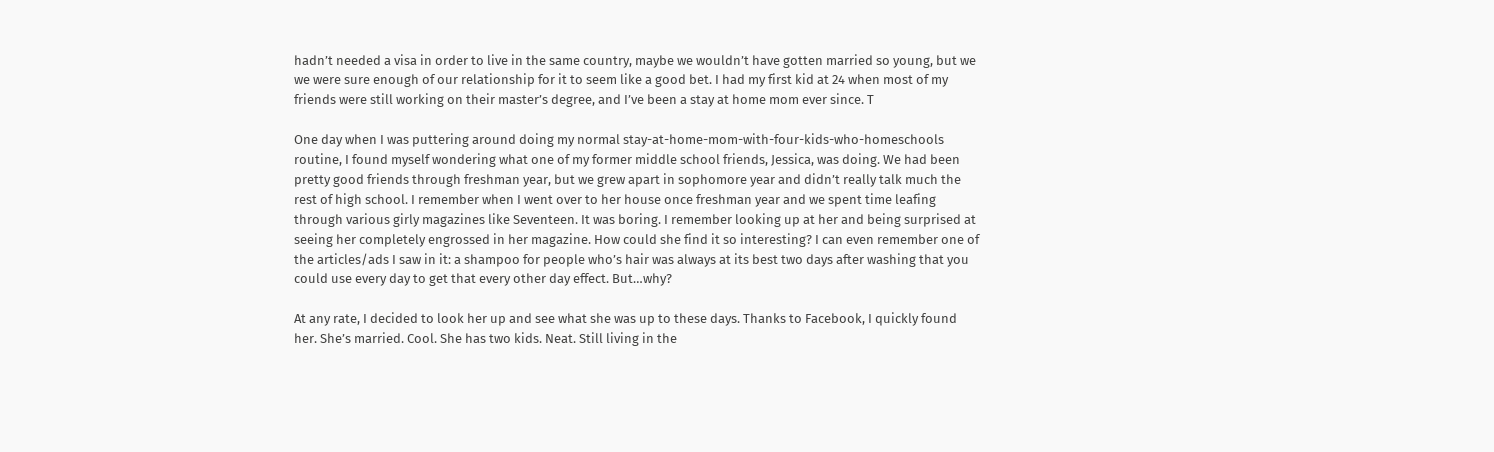hadn’t needed a visa in order to live in the same country, maybe we wouldn’t have gotten married so young, but we we were sure enough of our relationship for it to seem like a good bet. I had my first kid at 24 when most of my friends were still working on their master’s degree, and I’ve been a stay at home mom ever since. T

One day when I was puttering around doing my normal stay-at-home-mom-with-four-kids-who-homeschools routine, I found myself wondering what one of my former middle school friends, Jessica, was doing. We had been pretty good friends through freshman year, but we grew apart in sophomore year and didn’t really talk much the rest of high school. I remember when I went over to her house once freshman year and we spent time leafing through various girly magazines like Seventeen. It was boring. I remember looking up at her and being surprised at seeing her completely engrossed in her magazine. How could she find it so interesting? I can even remember one of the articles/ads I saw in it: a shampoo for people who’s hair was always at its best two days after washing that you could use every day to get that every other day effect. But…why?

At any rate, I decided to look her up and see what she was up to these days. Thanks to Facebook, I quickly found her. She’s married. Cool. She has two kids. Neat. Still living in the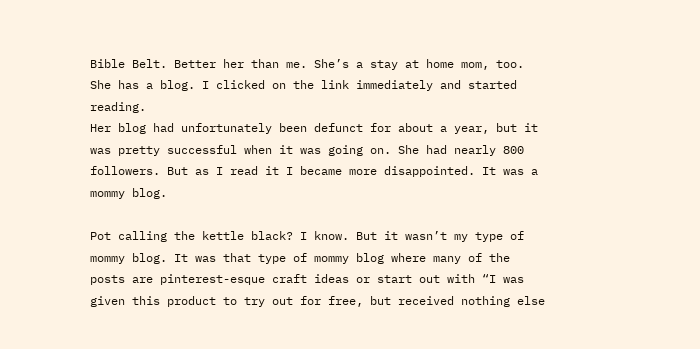Bible Belt. Better her than me. She’s a stay at home mom, too. She has a blog. I clicked on the link immediately and started reading.
Her blog had unfortunately been defunct for about a year, but it was pretty successful when it was going on. She had nearly 800 followers. But as I read it I became more disappointed. It was a mommy blog.

Pot calling the kettle black? I know. But it wasn’t my type of mommy blog. It was that type of mommy blog where many of the posts are pinterest-esque craft ideas or start out with “I was given this product to try out for free, but received nothing else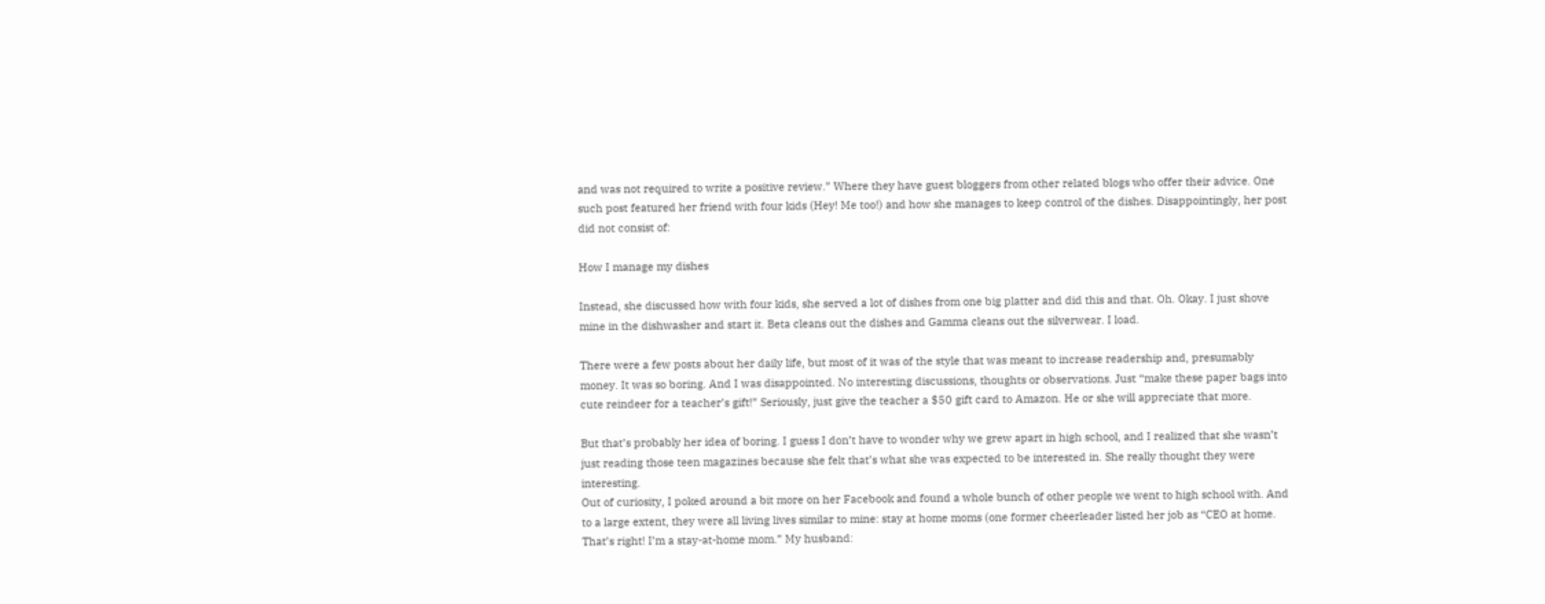and was not required to write a positive review.” Where they have guest bloggers from other related blogs who offer their advice. One such post featured her friend with four kids (Hey! Me too!) and how she manages to keep control of the dishes. Disappointingly, her post did not consist of:

How I manage my dishes

Instead, she discussed how with four kids, she served a lot of dishes from one big platter and did this and that. Oh. Okay. I just shove mine in the dishwasher and start it. Beta cleans out the dishes and Gamma cleans out the silverwear. I load.

There were a few posts about her daily life, but most of it was of the style that was meant to increase readership and, presumably money. It was so boring. And I was disappointed. No interesting discussions, thoughts or observations. Just “make these paper bags into cute reindeer for a teacher’s gift!” Seriously, just give the teacher a $50 gift card to Amazon. He or she will appreciate that more.

But that’s probably her idea of boring. I guess I don’t have to wonder why we grew apart in high school, and I realized that she wasn’t just reading those teen magazines because she felt that’s what she was expected to be interested in. She really thought they were interesting.
Out of curiosity, I poked around a bit more on her Facebook and found a whole bunch of other people we went to high school with. And to a large extent, they were all living lives similar to mine: stay at home moms (one former cheerleader listed her job as “CEO at home. That’s right! I’m a stay-at-home mom.” My husband: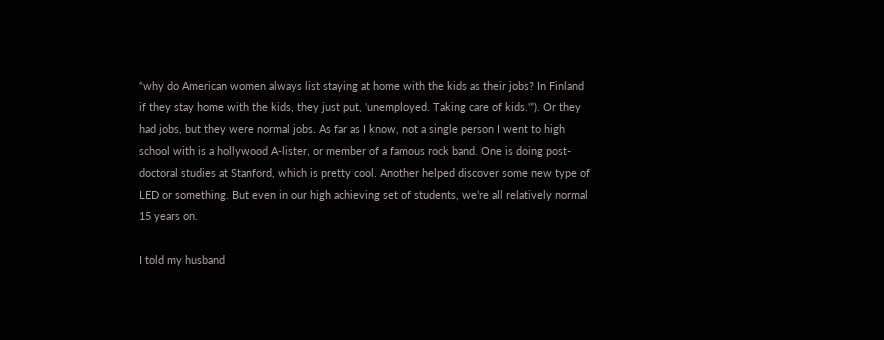“why do American women always list staying at home with the kids as their jobs? In Finland if they stay home with the kids, they just put, ‘unemployed. Taking care of kids.'”). Or they had jobs, but they were normal jobs. As far as I know, not a single person I went to high school with is a hollywood A-lister, or member of a famous rock band. One is doing post-doctoral studies at Stanford, which is pretty cool. Another helped discover some new type of LED or something. But even in our high achieving set of students, we’re all relatively normal 15 years on.

I told my husband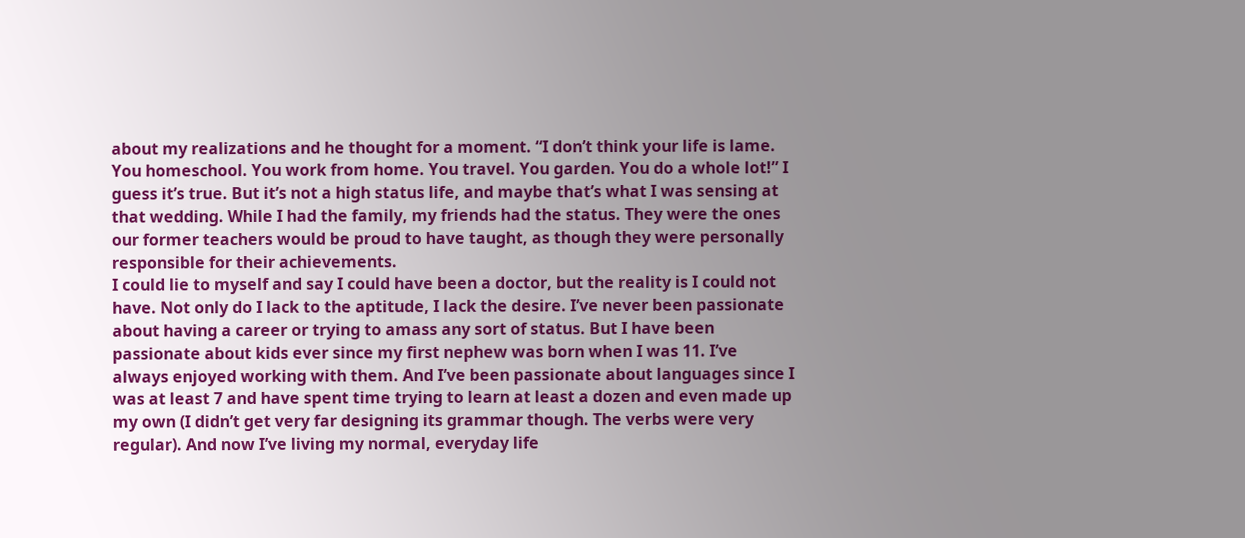about my realizations and he thought for a moment. “I don’t think your life is lame. You homeschool. You work from home. You travel. You garden. You do a whole lot!” I guess it’s true. But it’s not a high status life, and maybe that’s what I was sensing at that wedding. While I had the family, my friends had the status. They were the ones our former teachers would be proud to have taught, as though they were personally responsible for their achievements.
I could lie to myself and say I could have been a doctor, but the reality is I could not have. Not only do I lack to the aptitude, I lack the desire. I’ve never been passionate about having a career or trying to amass any sort of status. But I have been passionate about kids ever since my first nephew was born when I was 11. I’ve always enjoyed working with them. And I’ve been passionate about languages since I was at least 7 and have spent time trying to learn at least a dozen and even made up my own (I didn’t get very far designing its grammar though. The verbs were very regular). And now I’ve living my normal, everyday life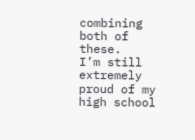combining both of these.
I’m still extremely proud of my high school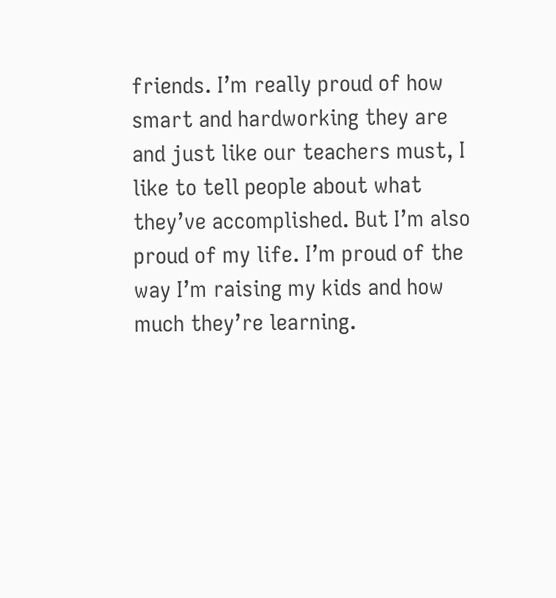friends. I’m really proud of how smart and hardworking they are and just like our teachers must, I like to tell people about what they’ve accomplished. But I’m also proud of my life. I’m proud of the way I’m raising my kids and how much they’re learning.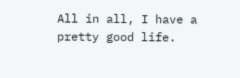All in all, I have a pretty good life.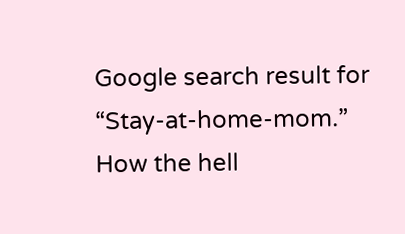Google search result for “Stay-at-home-mom.” How the hell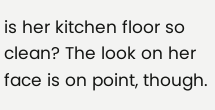is her kitchen floor so clean? The look on her face is on point, though.